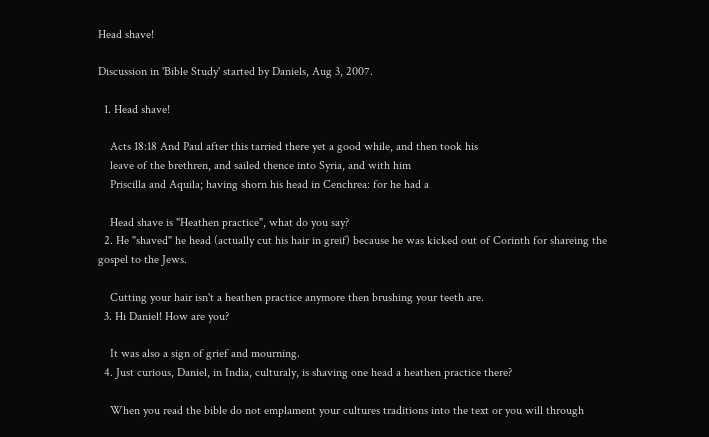Head shave!

Discussion in 'Bible Study' started by Daniels, Aug 3, 2007.

  1. Head shave!

    Acts 18:18 And Paul after this tarried there yet a good while, and then took his
    leave of the brethren, and sailed thence into Syria, and with him
    Priscilla and Aquila; having shorn his head in Cenchrea: for he had a

    Head shave is "Heathen practice", what do you say?
  2. He "shaved" he head (actually cut his hair in greif) because he was kicked out of Corinth for shareing the gospel to the Jews.

    Cutting your hair isn't a heathen practice anymore then brushing your teeth are.
  3. Hi Daniel! How are you?

    It was also a sign of grief and mourning.
  4. Just curious, Daniel, in India, culturaly, is shaving one head a heathen practice there?

    When you read the bible do not emplament your cultures traditions into the text or you will through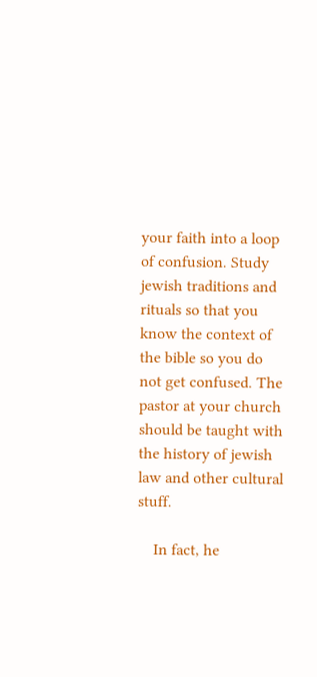your faith into a loop of confusion. Study jewish traditions and rituals so that you know the context of the bible so you do not get confused. The pastor at your church should be taught with the history of jewish law and other cultural stuff.

    In fact, he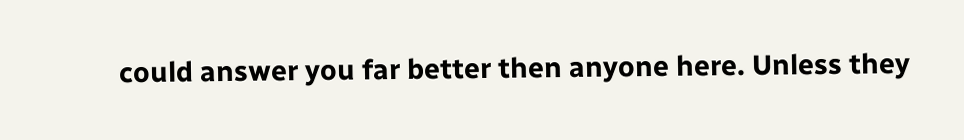could answer you far better then anyone here. Unless they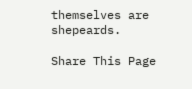themselves are shepeards.

Share This Page